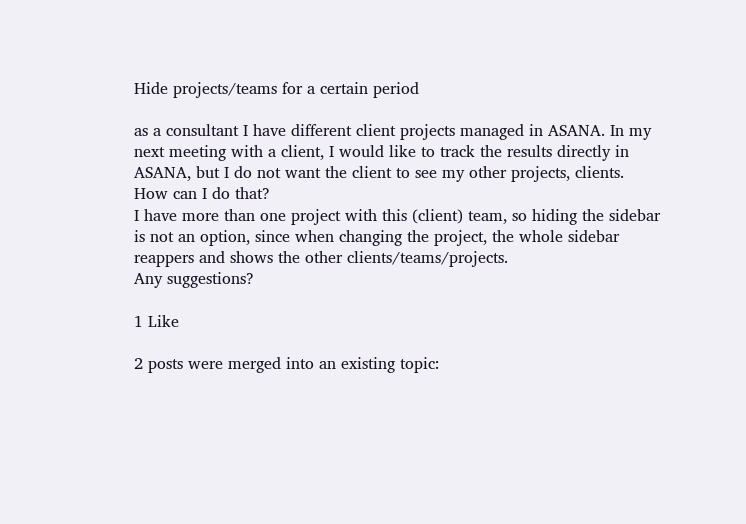Hide projects/teams for a certain period

as a consultant I have different client projects managed in ASANA. In my next meeting with a client, I would like to track the results directly in ASANA, but I do not want the client to see my other projects, clients.
How can I do that?
I have more than one project with this (client) team, so hiding the sidebar is not an option, since when changing the project, the whole sidebar reappers and shows the other clients/teams/projects.
Any suggestions?

1 Like

2 posts were merged into an existing topic: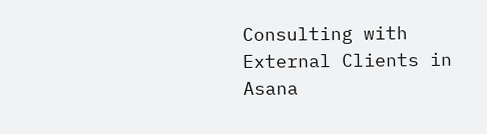Consulting with External Clients in Asana